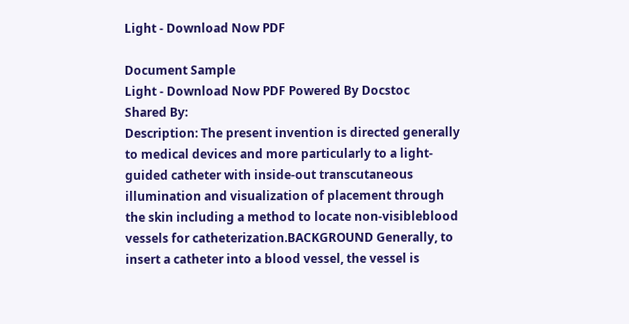Light - Download Now PDF

Document Sample
Light - Download Now PDF Powered By Docstoc
Shared By:
Description: The present invention is directed generally to medical devices and more particularly to a light-guided catheter with inside-out transcutaneous illumination and visualization of placement through the skin including a method to locate non-visibleblood vessels for catheterization.BACKGROUND Generally, to insert a catheter into a blood vessel, the vessel is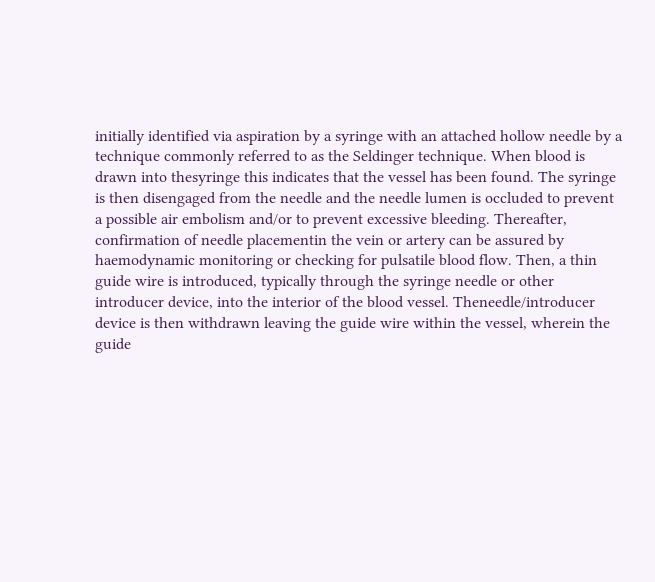initially identified via aspiration by a syringe with an attached hollow needle by a technique commonly referred to as the Seldinger technique. When blood is drawn into thesyringe this indicates that the vessel has been found. The syringe is then disengaged from the needle and the needle lumen is occluded to prevent a possible air embolism and/or to prevent excessive bleeding. Thereafter, confirmation of needle placementin the vein or artery can be assured by haemodynamic monitoring or checking for pulsatile blood flow. Then, a thin guide wire is introduced, typically through the syringe needle or other introducer device, into the interior of the blood vessel. Theneedle/introducer device is then withdrawn leaving the guide wire within the vessel, wherein the guide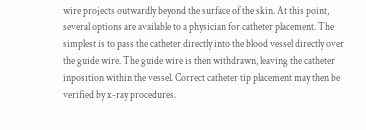wire projects outwardly beyond the surface of the skin. At this point, several options are available to a physician for catheter placement. The simplest is to pass the catheter directly into the blood vessel directly over the guide wire. The guide wire is then withdrawn, leaving the catheter inposition within the vessel. Correct catheter tip placement may then be verified by x-ray procedures.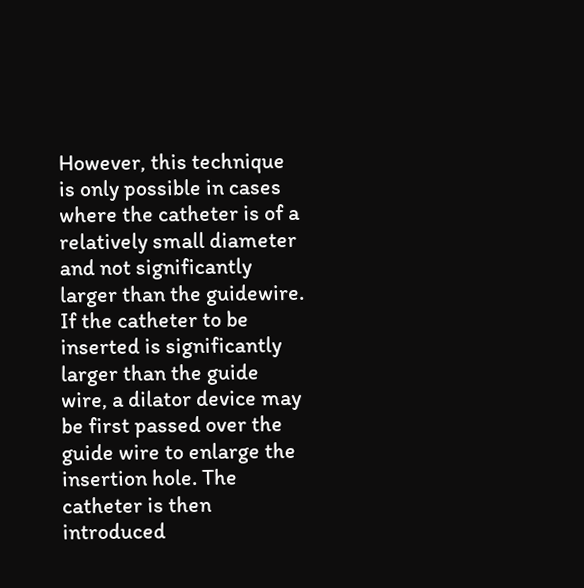However, this technique is only possible in cases where the catheter is of a relatively small diameter and not significantly larger than the guidewire. If the catheter to be inserted is significantly larger than the guide wire, a dilator device may be first passed over the guide wire to enlarge the insertion hole. The catheter is then introduced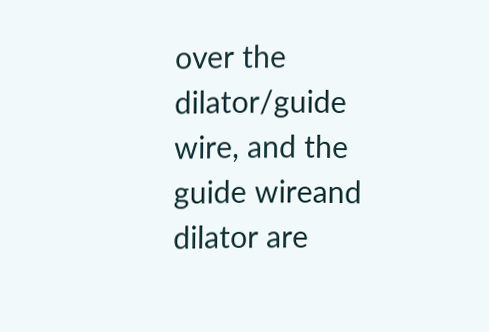over the dilator/guide wire, and the guide wireand dilator are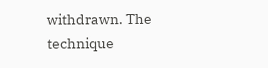withdrawn. The technique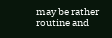may be rather routine and